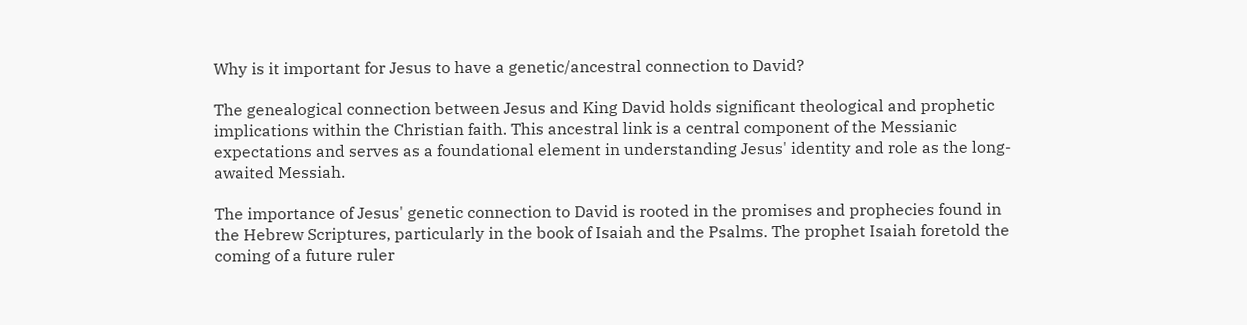Why is it important for Jesus to have a genetic/ancestral connection to David?

The genealogical connection between Jesus and King David holds significant theological and prophetic implications within the Christian faith. This ancestral link is a central component of the Messianic expectations and serves as a foundational element in understanding Jesus' identity and role as the long-awaited Messiah.

The importance of Jesus' genetic connection to David is rooted in the promises and prophecies found in the Hebrew Scriptures, particularly in the book of Isaiah and the Psalms. The prophet Isaiah foretold the coming of a future ruler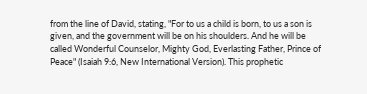from the line of David, stating, "For to us a child is born, to us a son is given, and the government will be on his shoulders. And he will be called Wonderful Counselor, Mighty God, Everlasting Father, Prince of Peace" (Isaiah 9:6, New International Version). This prophetic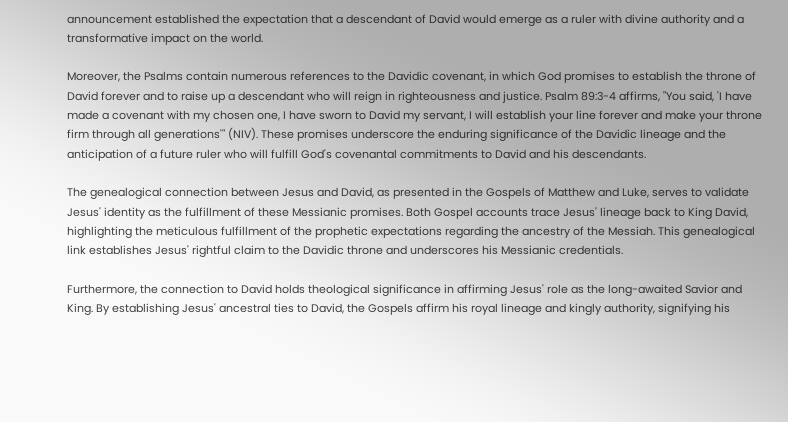announcement established the expectation that a descendant of David would emerge as a ruler with divine authority and a transformative impact on the world.

Moreover, the Psalms contain numerous references to the Davidic covenant, in which God promises to establish the throne of David forever and to raise up a descendant who will reign in righteousness and justice. Psalm 89:3-4 affirms, "You said, 'I have made a covenant with my chosen one, I have sworn to David my servant, I will establish your line forever and make your throne firm through all generations'" (NIV). These promises underscore the enduring significance of the Davidic lineage and the anticipation of a future ruler who will fulfill God's covenantal commitments to David and his descendants.

The genealogical connection between Jesus and David, as presented in the Gospels of Matthew and Luke, serves to validate Jesus' identity as the fulfillment of these Messianic promises. Both Gospel accounts trace Jesus' lineage back to King David, highlighting the meticulous fulfillment of the prophetic expectations regarding the ancestry of the Messiah. This genealogical link establishes Jesus' rightful claim to the Davidic throne and underscores his Messianic credentials.

Furthermore, the connection to David holds theological significance in affirming Jesus' role as the long-awaited Savior and King. By establishing Jesus' ancestral ties to David, the Gospels affirm his royal lineage and kingly authority, signifying his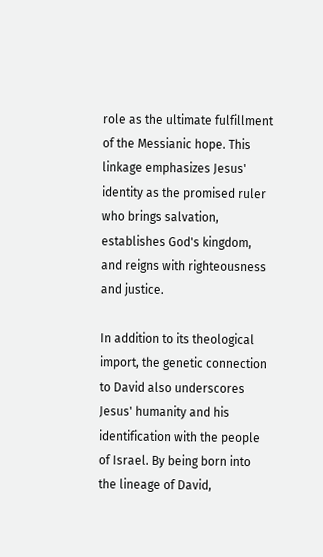role as the ultimate fulfillment of the Messianic hope. This linkage emphasizes Jesus' identity as the promised ruler who brings salvation, establishes God's kingdom, and reigns with righteousness and justice.

In addition to its theological import, the genetic connection to David also underscores Jesus' humanity and his identification with the people of Israel. By being born into the lineage of David,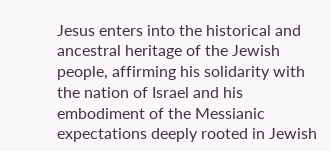Jesus enters into the historical and ancestral heritage of the Jewish people, affirming his solidarity with the nation of Israel and his embodiment of the Messianic expectations deeply rooted in Jewish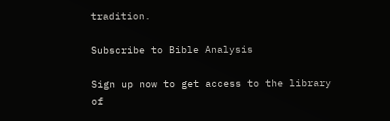tradition.

Subscribe to Bible Analysis

Sign up now to get access to the library of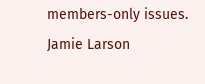members-only issues.
Jamie Larson